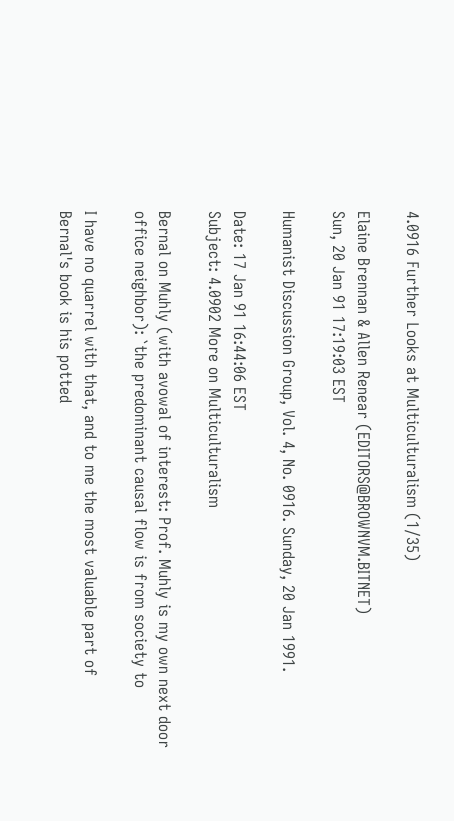4.0916 Further Looks at Multiculturalism (1/35)

Elaine Brennan & Allen Renear (EDITORS@BROWNVM.BITNET)
Sun, 20 Jan 91 17:19:03 EST

Humanist Discussion Group, Vol. 4, No. 0916. Sunday, 20 Jan 1991.

Date: 17 Jan 91 16:44:06 EST
Subject: 4.0902 More on Multiculturalism

Bernal on Muhly (with avowal of interest: Prof. Muhly is my own next door
office neighbor): `the predominant causal flow is from society to

I have no quarrel with that, and to me the most valuable part of
Bernal's book is his potted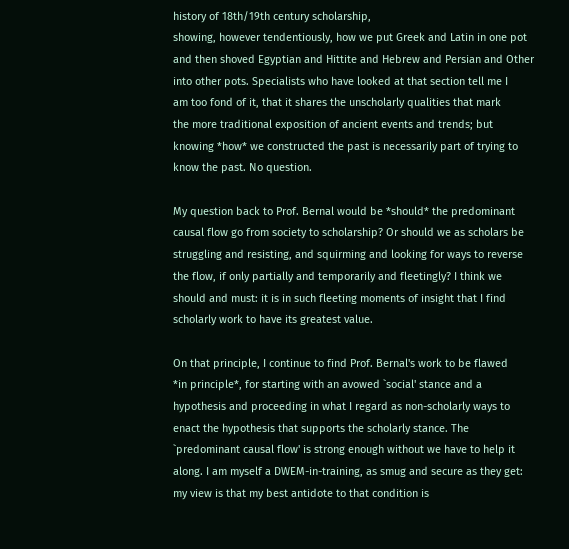history of 18th/19th century scholarship,
showing, however tendentiously, how we put Greek and Latin in one pot
and then shoved Egyptian and Hittite and Hebrew and Persian and Other
into other pots. Specialists who have looked at that section tell me I
am too fond of it, that it shares the unscholarly qualities that mark
the more traditional exposition of ancient events and trends; but
knowing *how* we constructed the past is necessarily part of trying to
know the past. No question.

My question back to Prof. Bernal would be *should* the predominant
causal flow go from society to scholarship? Or should we as scholars be
struggling and resisting, and squirming and looking for ways to reverse
the flow, if only partially and temporarily and fleetingly? I think we
should and must: it is in such fleeting moments of insight that I find
scholarly work to have its greatest value.

On that principle, I continue to find Prof. Bernal's work to be flawed
*in principle*, for starting with an avowed `social' stance and a
hypothesis and proceeding in what I regard as non-scholarly ways to
enact the hypothesis that supports the scholarly stance. The
`predominant causal flow' is strong enough without we have to help it
along. I am myself a DWEM-in-training, as smug and secure as they get:
my view is that my best antidote to that condition is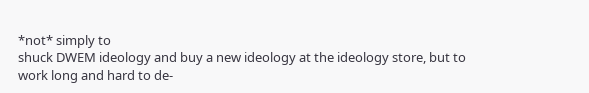*not* simply to
shuck DWEM ideology and buy a new ideology at the ideology store, but to
work long and hard to de-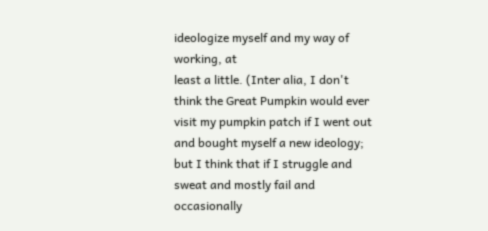ideologize myself and my way of working, at
least a little. (Inter alia, I don't think the Great Pumpkin would ever
visit my pumpkin patch if I went out and bought myself a new ideology;
but I think that if I struggle and sweat and mostly fail and occasionally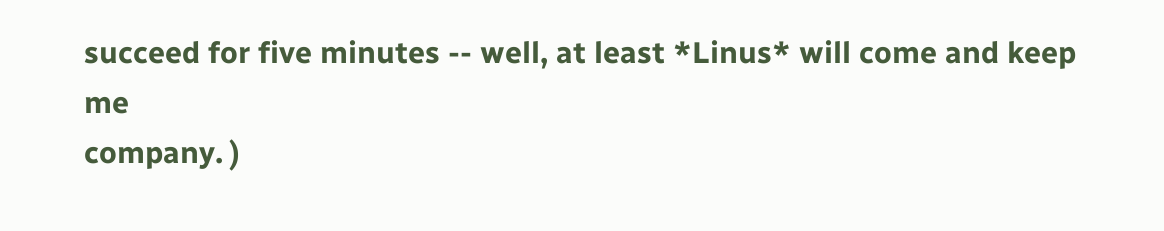succeed for five minutes -- well, at least *Linus* will come and keep me
company. )